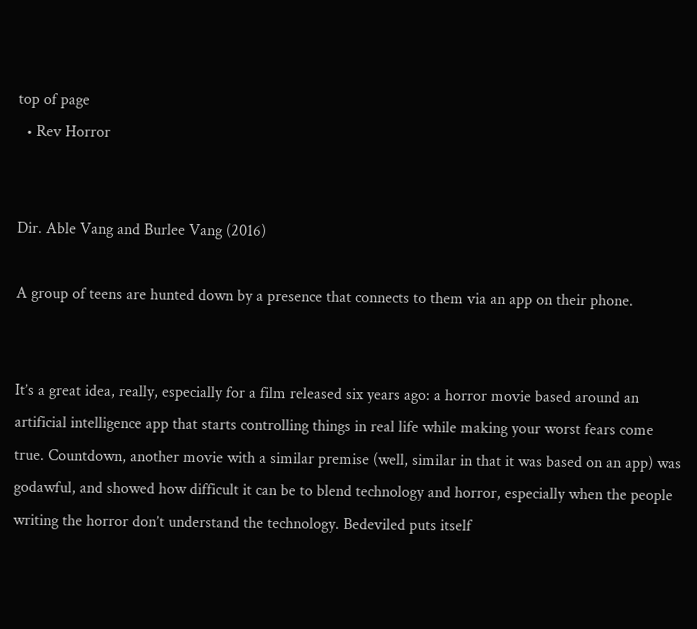top of page
  • Rev Horror


Dir. Able Vang and Burlee Vang (2016)

A group of teens are hunted down by a presence that connects to them via an app on their phone.


It’s a great idea, really, especially for a film released six years ago: a horror movie based around an artificial intelligence app that starts controlling things in real life while making your worst fears come true. Countdown, another movie with a similar premise (well, similar in that it was based on an app) was godawful, and showed how difficult it can be to blend technology and horror, especially when the people writing the horror don’t understand the technology. Bedeviled puts itself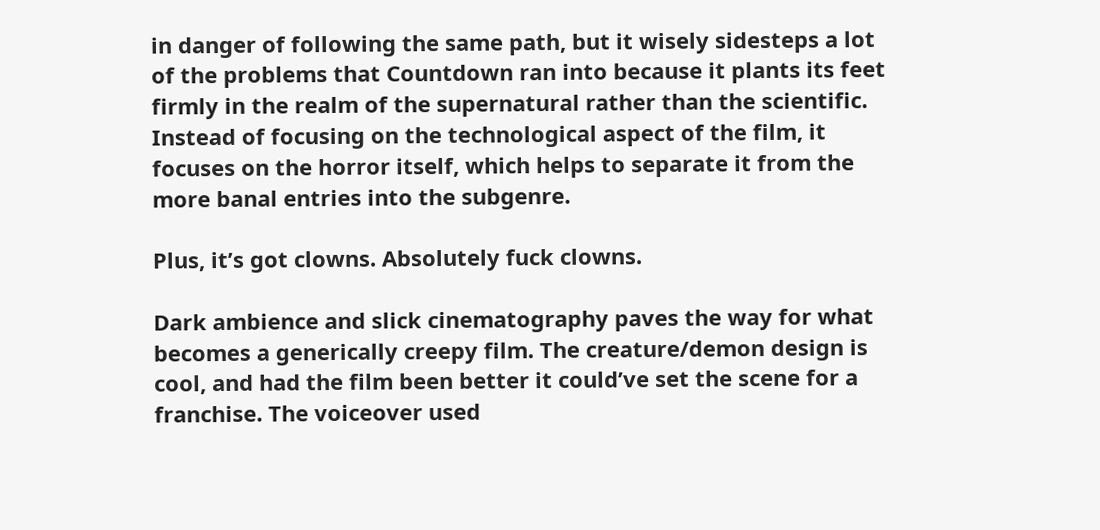in danger of following the same path, but it wisely sidesteps a lot of the problems that Countdown ran into because it plants its feet firmly in the realm of the supernatural rather than the scientific. Instead of focusing on the technological aspect of the film, it focuses on the horror itself, which helps to separate it from the more banal entries into the subgenre.

Plus, it’s got clowns. Absolutely fuck clowns.

Dark ambience and slick cinematography paves the way for what becomes a generically creepy film. The creature/demon design is cool, and had the film been better it could’ve set the scene for a franchise. The voiceover used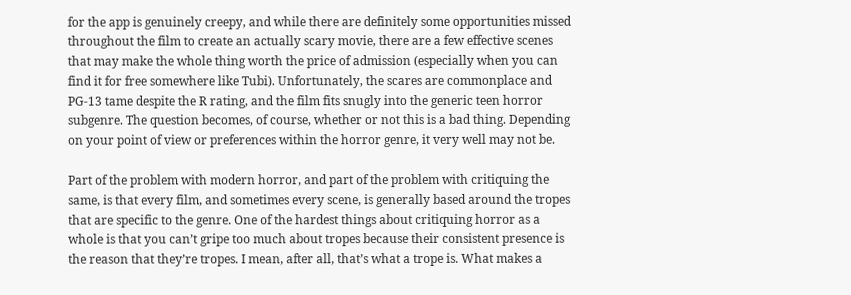for the app is genuinely creepy, and while there are definitely some opportunities missed throughout the film to create an actually scary movie, there are a few effective scenes that may make the whole thing worth the price of admission (especially when you can find it for free somewhere like Tubi). Unfortunately, the scares are commonplace and PG-13 tame despite the R rating, and the film fits snugly into the generic teen horror subgenre. The question becomes, of course, whether or not this is a bad thing. Depending on your point of view or preferences within the horror genre, it very well may not be.

Part of the problem with modern horror, and part of the problem with critiquing the same, is that every film, and sometimes every scene, is generally based around the tropes that are specific to the genre. One of the hardest things about critiquing horror as a whole is that you can’t gripe too much about tropes because their consistent presence is the reason that they’re tropes. I mean, after all, that’s what a trope is. What makes a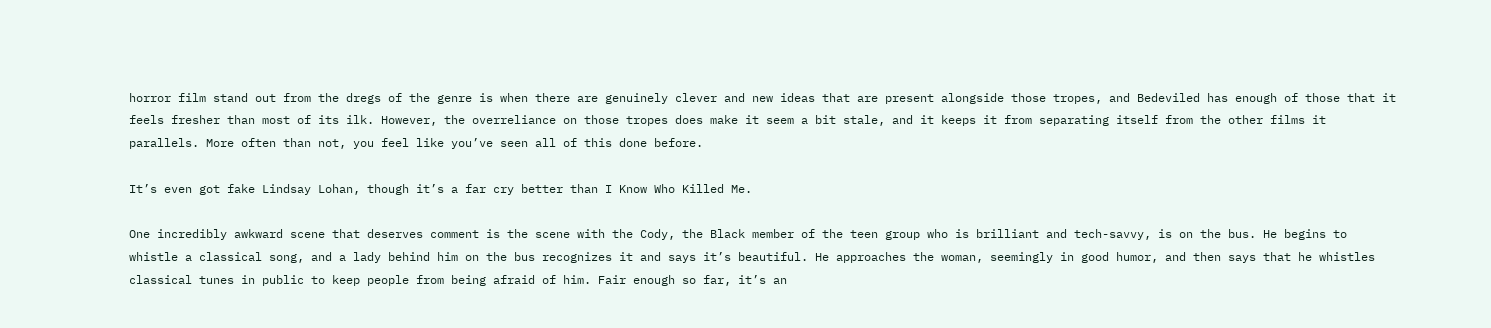horror film stand out from the dregs of the genre is when there are genuinely clever and new ideas that are present alongside those tropes, and Bedeviled has enough of those that it feels fresher than most of its ilk. However, the overreliance on those tropes does make it seem a bit stale, and it keeps it from separating itself from the other films it parallels. More often than not, you feel like you’ve seen all of this done before.

It’s even got fake Lindsay Lohan, though it’s a far cry better than I Know Who Killed Me.

One incredibly awkward scene that deserves comment is the scene with the Cody, the Black member of the teen group who is brilliant and tech-savvy, is on the bus. He begins to whistle a classical song, and a lady behind him on the bus recognizes it and says it’s beautiful. He approaches the woman, seemingly in good humor, and then says that he whistles classical tunes in public to keep people from being afraid of him. Fair enough so far, it’s an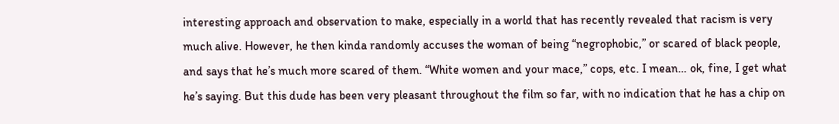interesting approach and observation to make, especially in a world that has recently revealed that racism is very much alive. However, he then kinda randomly accuses the woman of being “negrophobic,” or scared of black people, and says that he’s much more scared of them. “White women and your mace,” cops, etc. I mean… ok, fine, I get what he’s saying. But this dude has been very pleasant throughout the film so far, with no indication that he has a chip on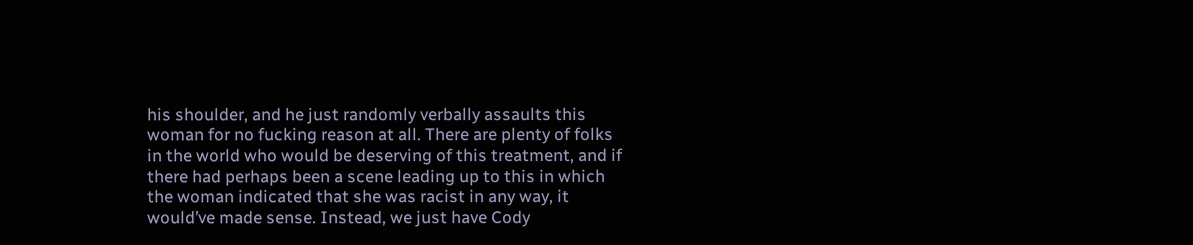his shoulder, and he just randomly verbally assaults this woman for no fucking reason at all. There are plenty of folks in the world who would be deserving of this treatment, and if there had perhaps been a scene leading up to this in which the woman indicated that she was racist in any way, it would’ve made sense. Instead, we just have Cody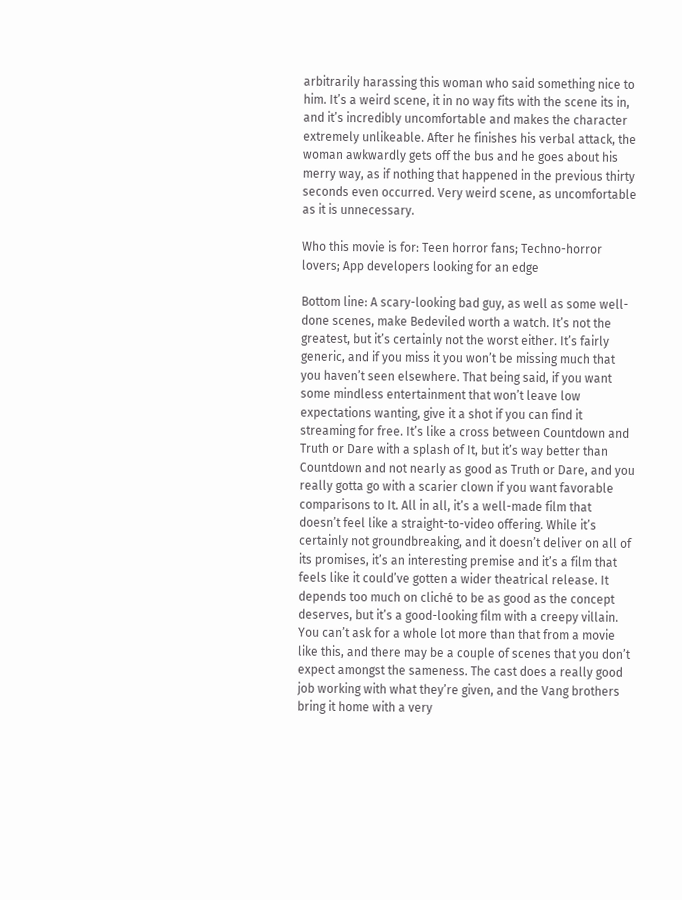arbitrarily harassing this woman who said something nice to him. It’s a weird scene, it in no way fits with the scene its in, and it’s incredibly uncomfortable and makes the character extremely unlikeable. After he finishes his verbal attack, the woman awkwardly gets off the bus and he goes about his merry way, as if nothing that happened in the previous thirty seconds even occurred. Very weird scene, as uncomfortable as it is unnecessary.

Who this movie is for: Teen horror fans; Techno-horror lovers; App developers looking for an edge

Bottom line: A scary-looking bad guy, as well as some well-done scenes, make Bedeviled worth a watch. It’s not the greatest, but it’s certainly not the worst either. It’s fairly generic, and if you miss it you won’t be missing much that you haven’t seen elsewhere. That being said, if you want some mindless entertainment that won’t leave low expectations wanting, give it a shot if you can find it streaming for free. It’s like a cross between Countdown and Truth or Dare with a splash of It, but it’s way better than Countdown and not nearly as good as Truth or Dare, and you really gotta go with a scarier clown if you want favorable comparisons to It. All in all, it’s a well-made film that doesn’t feel like a straight-to-video offering. While it’s certainly not groundbreaking, and it doesn’t deliver on all of its promises, it’s an interesting premise and it’s a film that feels like it could’ve gotten a wider theatrical release. It depends too much on cliché to be as good as the concept deserves, but it’s a good-looking film with a creepy villain. You can’t ask for a whole lot more than that from a movie like this, and there may be a couple of scenes that you don’t expect amongst the sameness. The cast does a really good job working with what they’re given, and the Vang brothers bring it home with a very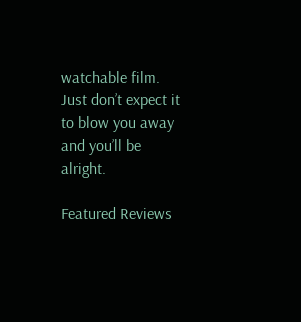watchable film. Just don’t expect it to blow you away and you’ll be alright.

Featured Reviews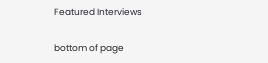Featured Interviews

bottom of page